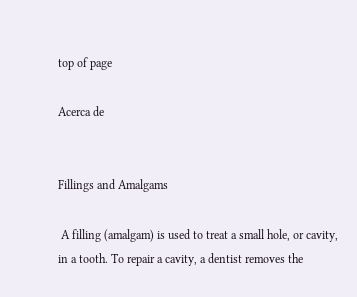top of page

Acerca de


Fillings and Amalgams

 A filling (amalgam) is used to treat a small hole, or cavity, in a tooth. To repair a cavity, a dentist removes the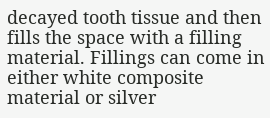decayed tooth tissue and then fills the space with a filling material. Fillings can come in either white composite material or silver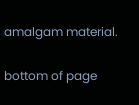amalgam material.

bottom of page